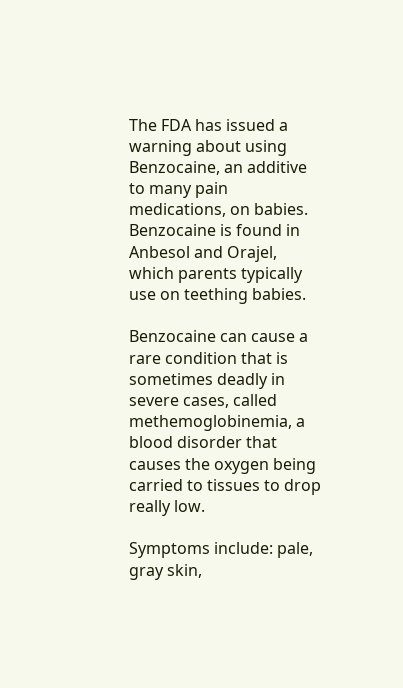The FDA has issued a warning about using Benzocaine, an additive to many pain medications, on babies. Benzocaine is found in Anbesol and Orajel, which parents typically use on teething babies.

Benzocaine can cause a rare condition that is sometimes deadly in severe cases, called methemoglobinemia, a blood disorder that causes the oxygen being carried to tissues to drop really low.

Symptoms include: pale, gray skin,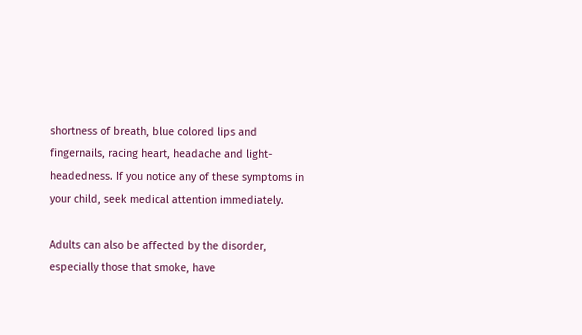shortness of breath, blue colored lips and fingernails, racing heart, headache and light-headedness. If you notice any of these symptoms in your child, seek medical attention immediately.

Adults can also be affected by the disorder, especially those that smoke, have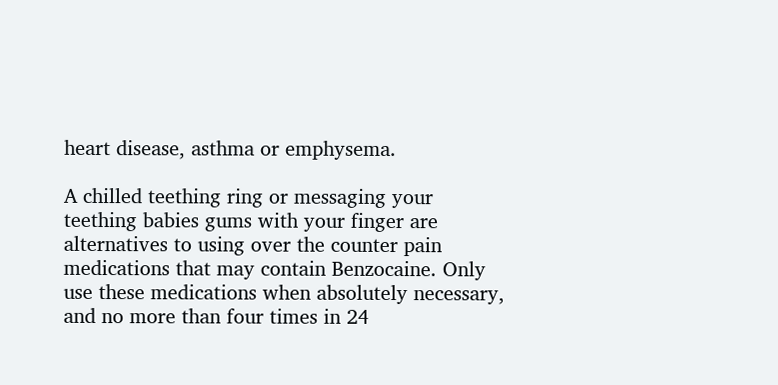heart disease, asthma or emphysema.

A chilled teething ring or messaging your teething babies gums with your finger are alternatives to using over the counter pain medications that may contain Benzocaine. Only use these medications when absolutely necessary, and no more than four times in 24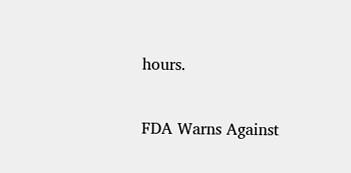hours.

FDA Warns Against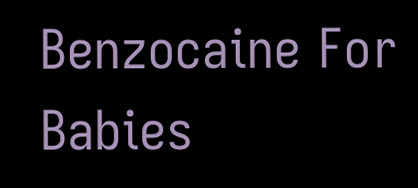Benzocaine For Babies